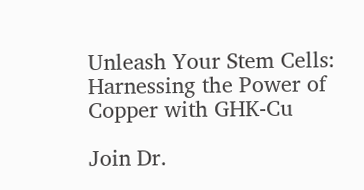Unleash Your Stem Cells: Harnessing the Power of Copper with GHK-Cu

Join Dr.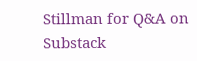Stillman for Q&A on Substack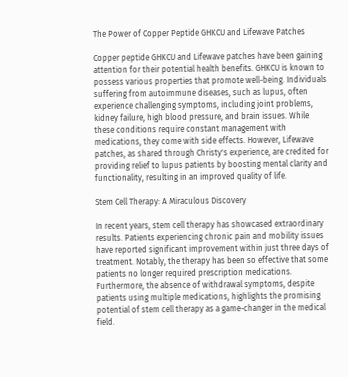The Power of Copper Peptide GHKCU and Lifewave Patches

Copper peptide GHKCU and Lifewave patches have been gaining attention for their potential health benefits. GHKCU is known to possess various properties that promote well-being. Individuals suffering from autoimmune diseases, such as lupus, often experience challenging symptoms, including joint problems, kidney failure, high blood pressure, and brain issues. While these conditions require constant management with medications, they come with side effects. However, Lifewave patches, as shared through Christy's experience, are credited for providing relief to lupus patients by boosting mental clarity and functionality, resulting in an improved quality of life.

Stem Cell Therapy: A Miraculous Discovery

In recent years, stem cell therapy has showcased extraordinary results. Patients experiencing chronic pain and mobility issues have reported significant improvement within just three days of treatment. Notably, the therapy has been so effective that some patients no longer required prescription medications. Furthermore, the absence of withdrawal symptoms, despite patients using multiple medications, highlights the promising potential of stem cell therapy as a game-changer in the medical field.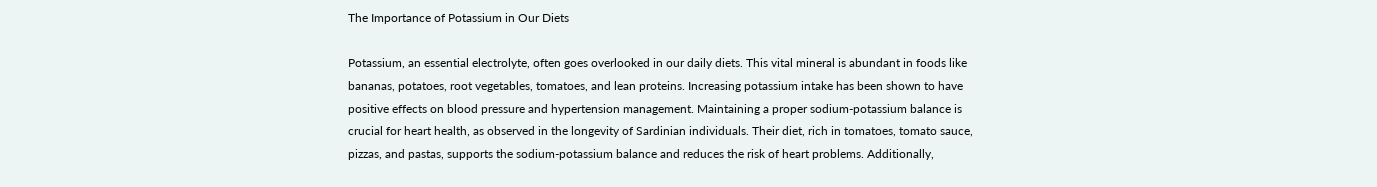The Importance of Potassium in Our Diets

Potassium, an essential electrolyte, often goes overlooked in our daily diets. This vital mineral is abundant in foods like bananas, potatoes, root vegetables, tomatoes, and lean proteins. Increasing potassium intake has been shown to have positive effects on blood pressure and hypertension management. Maintaining a proper sodium-potassium balance is crucial for heart health, as observed in the longevity of Sardinian individuals. Their diet, rich in tomatoes, tomato sauce, pizzas, and pastas, supports the sodium-potassium balance and reduces the risk of heart problems. Additionally,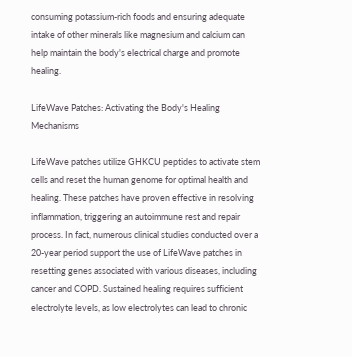consuming potassium-rich foods and ensuring adequate intake of other minerals like magnesium and calcium can help maintain the body's electrical charge and promote healing.

LifeWave Patches: Activating the Body's Healing Mechanisms

LifeWave patches utilize GHKCU peptides to activate stem cells and reset the human genome for optimal health and healing. These patches have proven effective in resolving inflammation, triggering an autoimmune rest and repair process. In fact, numerous clinical studies conducted over a 20-year period support the use of LifeWave patches in resetting genes associated with various diseases, including cancer and COPD. Sustained healing requires sufficient electrolyte levels, as low electrolytes can lead to chronic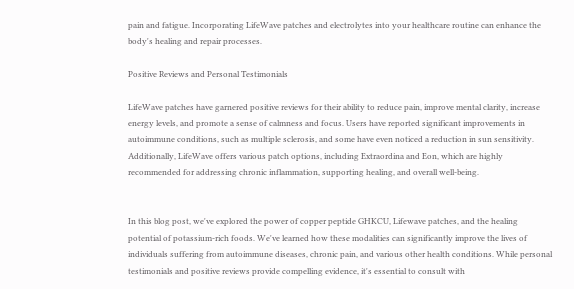pain and fatigue. Incorporating LifeWave patches and electrolytes into your healthcare routine can enhance the body's healing and repair processes.

Positive Reviews and Personal Testimonials

LifeWave patches have garnered positive reviews for their ability to reduce pain, improve mental clarity, increase energy levels, and promote a sense of calmness and focus. Users have reported significant improvements in autoimmune conditions, such as multiple sclerosis, and some have even noticed a reduction in sun sensitivity. Additionally, LifeWave offers various patch options, including Extraordina and Eon, which are highly recommended for addressing chronic inflammation, supporting healing, and overall well-being.


In this blog post, we've explored the power of copper peptide GHKCU, Lifewave patches, and the healing potential of potassium-rich foods. We've learned how these modalities can significantly improve the lives of individuals suffering from autoimmune diseases, chronic pain, and various other health conditions. While personal testimonials and positive reviews provide compelling evidence, it's essential to consult with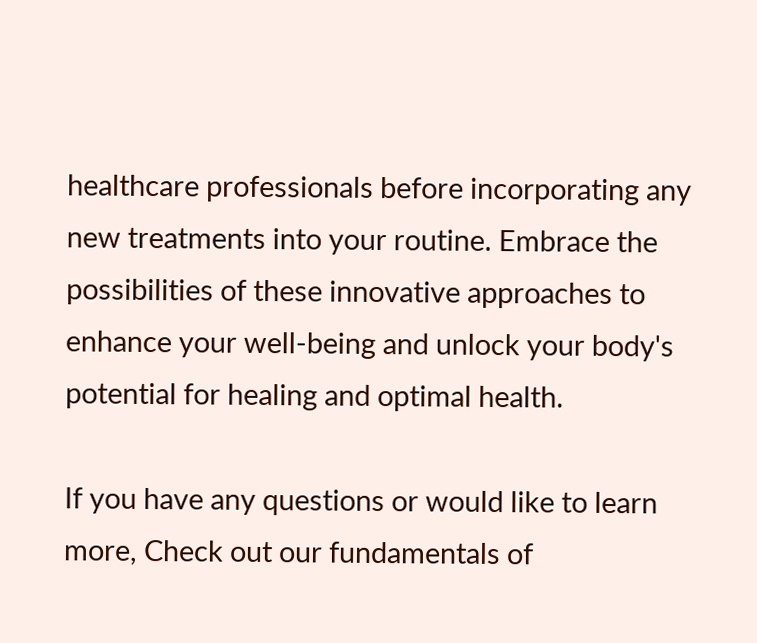healthcare professionals before incorporating any new treatments into your routine. Embrace the possibilities of these innovative approaches to enhance your well-being and unlock your body's potential for healing and optimal health.

If you have any questions or would like to learn more, Check out our fundamentals of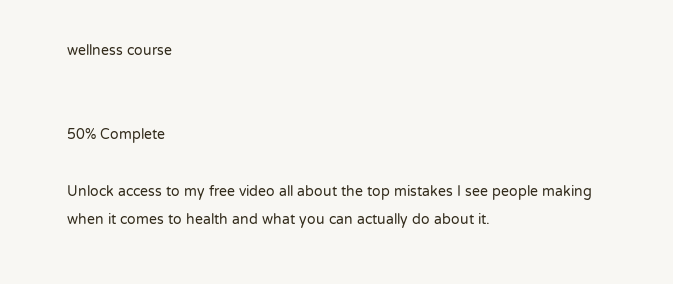wellness course


50% Complete

Unlock access to my free video all about the top mistakes I see people making when it comes to health and what you can actually do about it.